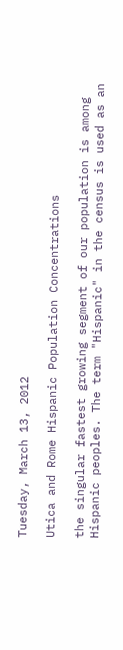Tuesday, March 13, 2012

Utica and Rome Hispanic Population Concentrations

the singular fastest growing segment of our population is among Hispanic peoples. The term "Hispanic" in the census is used as an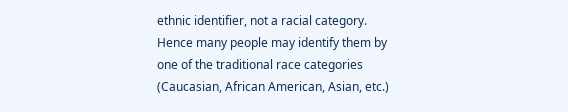ethnic identifier, not a racial category. Hence many people may identify them by one of the traditional race categories (Caucasian, African American, Asian, etc.)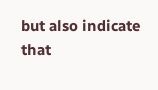but also indicate that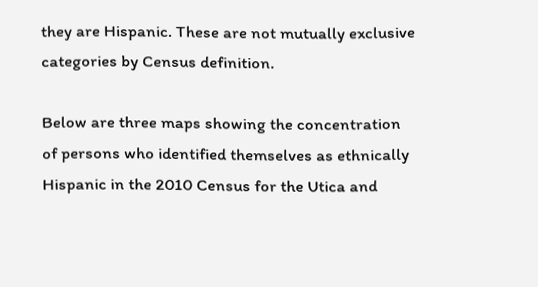they are Hispanic. These are not mutually exclusive categories by Census definition.

Below are three maps showing the concentration of persons who identified themselves as ethnically Hispanic in the 2010 Census for the Utica and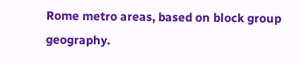Rome metro areas, based on block group geography.